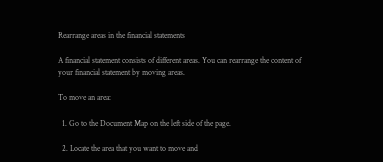Rearrange areas in the financial statements

A financial statement consists of different areas. You can rearrange the content of your financial statement by moving areas.

To move an area:

  1. Go to the Document Map on the left side of the page.

  2. Locate the area that you want to move and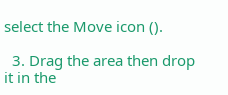select the Move icon ().

  3. Drag the area then drop it in the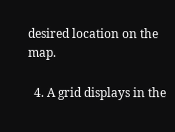desired location on the map.

  4. A grid displays in the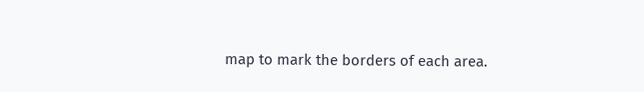map to mark the borders of each area.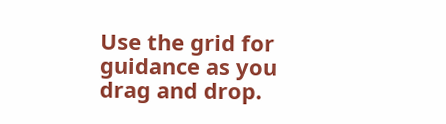Use the grid for guidance as you drag and drop.